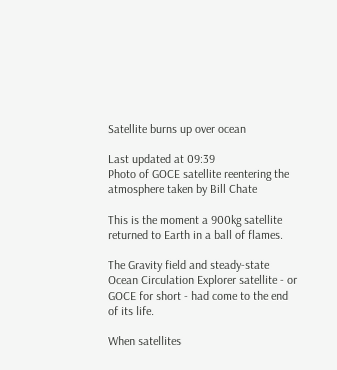Satellite burns up over ocean

Last updated at 09:39
Photo of GOCE satellite reentering the atmosphere taken by Bill Chate

This is the moment a 900kg satellite returned to Earth in a ball of flames.

The Gravity field and steady-state Ocean Circulation Explorer satellite - or GOCE for short - had come to the end of its life.

When satellites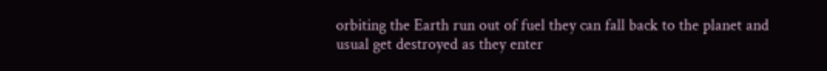orbiting the Earth run out of fuel they can fall back to the planet and usual get destroyed as they enter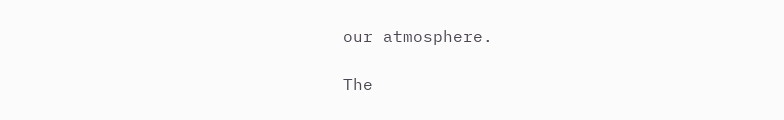our atmosphere.

The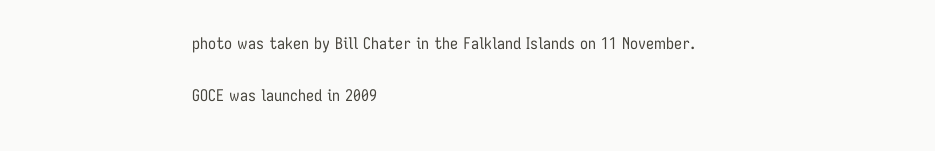photo was taken by Bill Chater in the Falkland Islands on 11 November.

GOCE was launched in 2009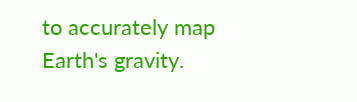to accurately map Earth's gravity.